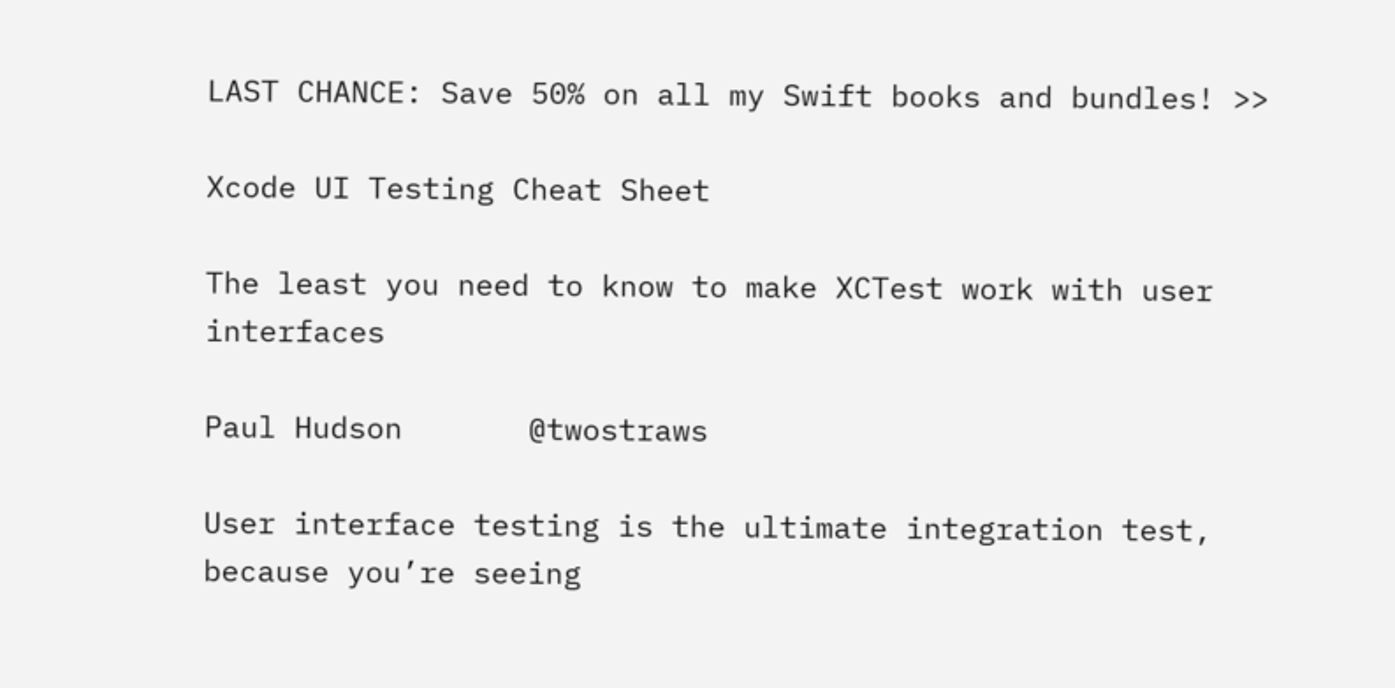LAST CHANCE: Save 50% on all my Swift books and bundles! >>

Xcode UI Testing Cheat Sheet

The least you need to know to make XCTest work with user interfaces

Paul Hudson       @twostraws

User interface testing is the ultimate integration test, because you’re seeing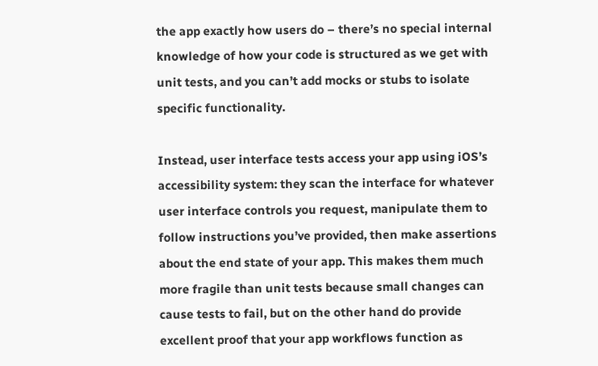the app exactly how users do – there’s no special internal knowledge of how your code is structured as we get with unit tests, and you can’t add mocks or stubs to isolate specific functionality.

Instead, user interface tests access your app using iOS’s accessibility system: they scan the interface for whatever user interface controls you request, manipulate them to follow instructions you’ve provided, then make assertions about the end state of your app. This makes them much more fragile than unit tests because small changes can cause tests to fail, but on the other hand do provide excellent proof that your app workflows function as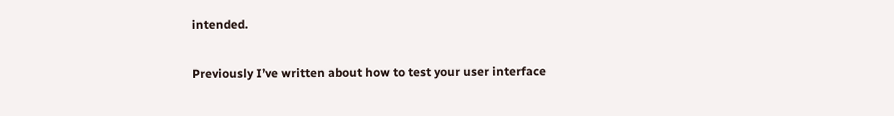intended.

Previously I’ve written about how to test your user interface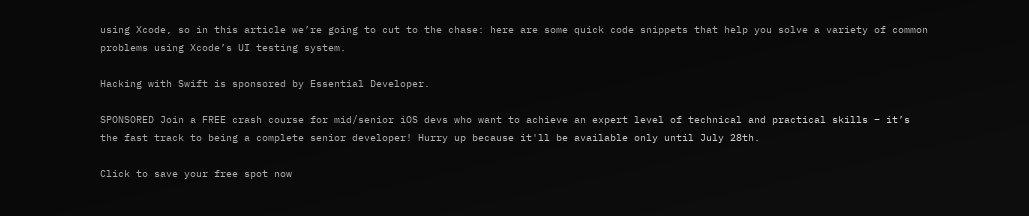using Xcode, so in this article we’re going to cut to the chase: here are some quick code snippets that help you solve a variety of common problems using Xcode’s UI testing system.

Hacking with Swift is sponsored by Essential Developer.

SPONSORED Join a FREE crash course for mid/senior iOS devs who want to achieve an expert level of technical and practical skills – it’s the fast track to being a complete senior developer! Hurry up because it'll be available only until July 28th.

Click to save your free spot now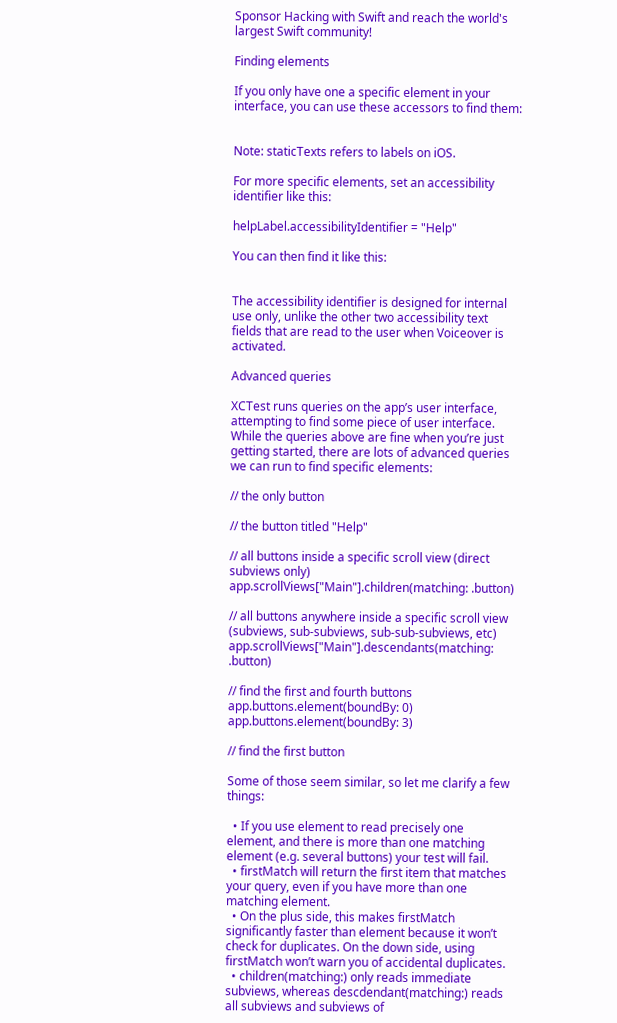Sponsor Hacking with Swift and reach the world's largest Swift community!

Finding elements

If you only have one a specific element in your interface, you can use these accessors to find them:


Note: staticTexts refers to labels on iOS.

For more specific elements, set an accessibility identifier like this:

helpLabel.accessibilityIdentifier = "Help"

You can then find it like this:


The accessibility identifier is designed for internal use only, unlike the other two accessibility text fields that are read to the user when Voiceover is activated.

Advanced queries

XCTest runs queries on the app’s user interface, attempting to find some piece of user interface. While the queries above are fine when you’re just getting started, there are lots of advanced queries we can run to find specific elements:

// the only button

// the button titled "Help"

// all buttons inside a specific scroll view (direct subviews only)
app.scrollViews["Main"].children(matching: .button)

// all buttons anywhere inside a specific scroll view (subviews, sub-subviews, sub-sub-subviews, etc)
app.scrollViews["Main"].descendants(matching: .button)

// find the first and fourth buttons
app.buttons.element(boundBy: 0)
app.buttons.element(boundBy: 3)

// find the first button

Some of those seem similar, so let me clarify a few things:

  • If you use element to read precisely one element, and there is more than one matching element (e.g. several buttons) your test will fail.
  • firstMatch will return the first item that matches your query, even if you have more than one matching element.
  • On the plus side, this makes firstMatch significantly faster than element because it won’t check for duplicates. On the down side, using firstMatch won’t warn you of accidental duplicates.
  • children(matching:) only reads immediate subviews, whereas descdendant(matching:) reads all subviews and subviews of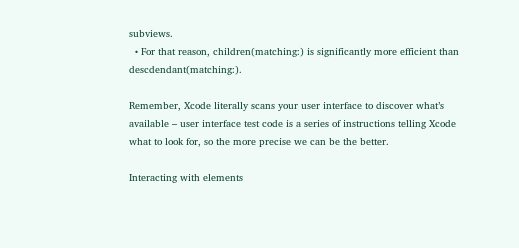subviews.
  • For that reason, children(matching:) is significantly more efficient than descdendant(matching:).

Remember, Xcode literally scans your user interface to discover what’s available – user interface test code is a series of instructions telling Xcode what to look for, so the more precise we can be the better.

Interacting with elements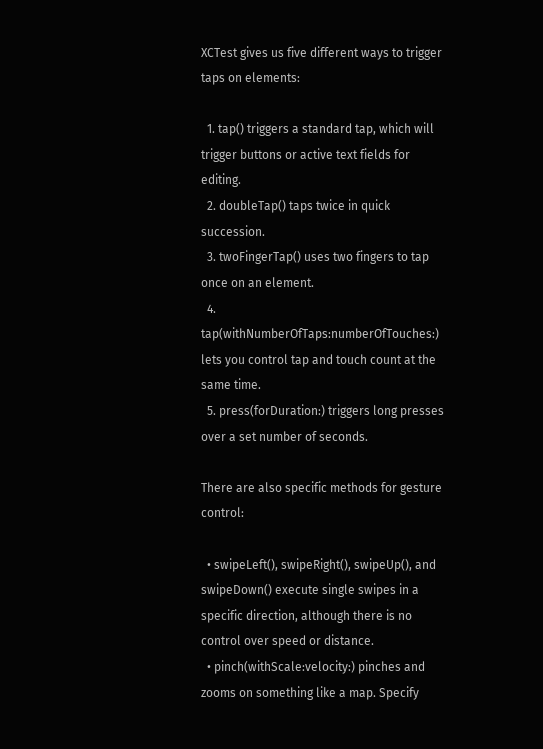XCTest gives us five different ways to trigger taps on elements:

  1. tap() triggers a standard tap, which will trigger buttons or active text fields for editing.
  2. doubleTap() taps twice in quick succession.
  3. twoFingerTap() uses two fingers to tap once on an element.
  4. tap(withNumberOfTaps:numberOfTouches:) lets you control tap and touch count at the same time.
  5. press(forDuration:) triggers long presses over a set number of seconds.

There are also specific methods for gesture control:

  • swipeLeft(), swipeRight(), swipeUp(), and swipeDown() execute single swipes in a specific direction, although there is no control over speed or distance.
  • pinch(withScale:velocity:) pinches and zooms on something like a map. Specify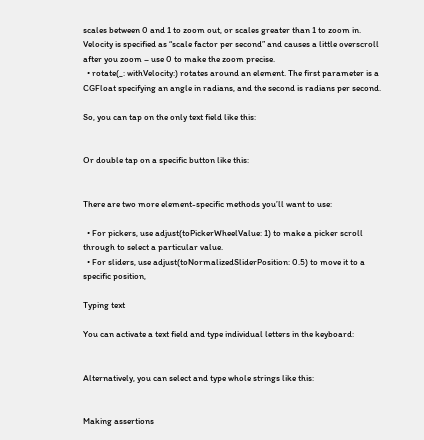scales between 0 and 1 to zoom out, or scales greater than 1 to zoom in. Velocity is specified as “scale factor per second” and causes a little overscroll after you zoom – use 0 to make the zoom precise.
  • rotate(_: withVelocity:) rotates around an element. The first parameter is a CGFloat specifying an angle in radians, and the second is radians per second.

So, you can tap on the only text field like this:


Or double tap on a specific button like this:


There are two more element-specific methods you’ll want to use:

  • For pickers, use adjust(toPickerWheelValue: 1) to make a picker scroll through to select a particular value.
  • For sliders, use adjust(toNormalizedSliderPosition: 0.5) to move it to a specific position,

Typing text

You can activate a text field and type individual letters in the keyboard:


Alternatively, you can select and type whole strings like this:


Making assertions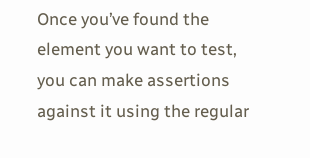Once you’ve found the element you want to test, you can make assertions against it using the regular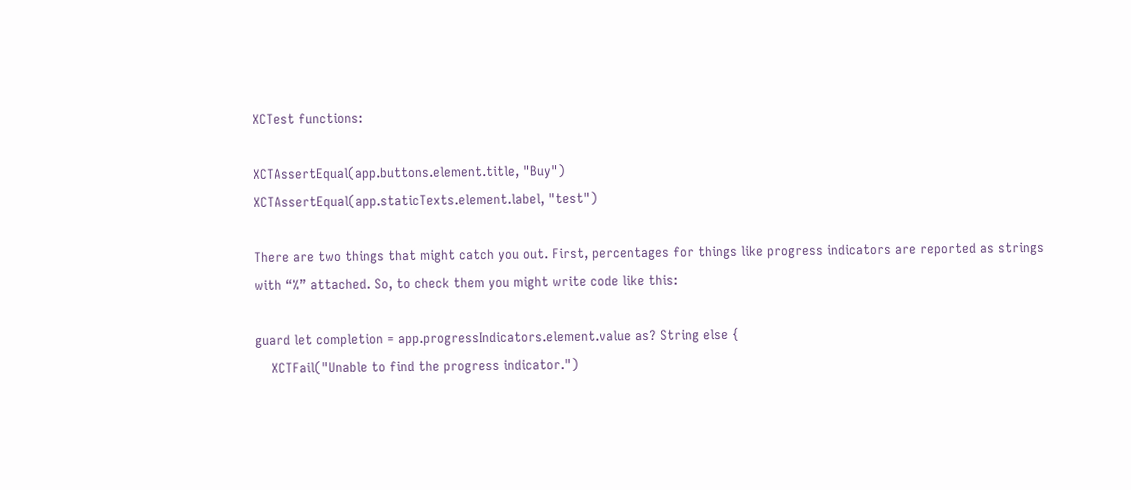XCTest functions:

XCTAssertEqual(app.buttons.element.title, "Buy")
XCTAssertEqual(app.staticTexts.element.label, "test")

There are two things that might catch you out. First, percentages for things like progress indicators are reported as strings with “%” attached. So, to check them you might write code like this:

guard let completion = app.progressIndicators.element.value as? String else {
    XCTFail("Unable to find the progress indicator.")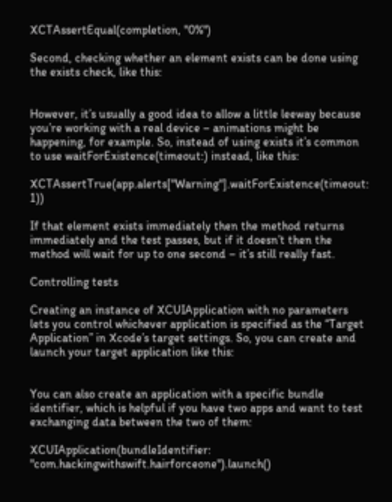XCTAssertEqual(completion, "0%")

Second, checking whether an element exists can be done using the exists check, like this:


However, it’s usually a good idea to allow a little leeway because you’re working with a real device – animations might be happening, for example. So, instead of using exists it’s common to use waitForExistence(timeout:) instead, like this:

XCTAssertTrue(app.alerts["Warning"].waitForExistence(timeout: 1))

If that element exists immediately then the method returns immediately and the test passes, but if it doesn’t then the method will wait for up to one second – it’s still really fast.

Controlling tests

Creating an instance of XCUIApplication with no parameters lets you control whichever application is specified as the “Target Application” in Xcode’s target settings. So, you can create and launch your target application like this:


You can also create an application with a specific bundle identifier, which is helpful if you have two apps and want to test exchanging data between the two of them:

XCUIApplication(bundleIdentifier: "com.hackingwithswift.hairforceone").launch()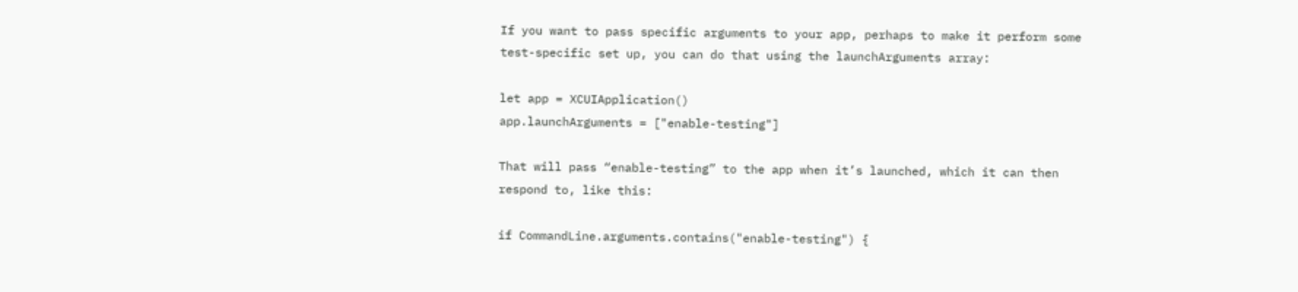If you want to pass specific arguments to your app, perhaps to make it perform some test-specific set up, you can do that using the launchArguments array:

let app = XCUIApplication()
app.launchArguments = ["enable-testing"]

That will pass “enable-testing” to the app when it’s launched, which it can then respond to, like this:

if CommandLine.arguments.contains("enable-testing") {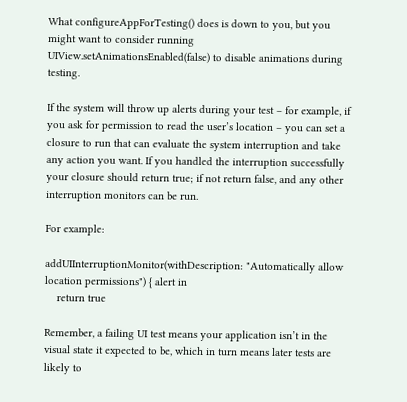What configureAppForTesting() does is down to you, but you might want to consider running UIView.setAnimationsEnabled(false) to disable animations during testing.

If the system will throw up alerts during your test – for example, if you ask for permission to read the user’s location – you can set a closure to run that can evaluate the system interruption and take any action you want. If you handled the interruption successfully your closure should return true; if not return false, and any other interruption monitors can be run.

For example:

addUIInterruptionMonitor(withDescription: "Automatically allow location permissions") { alert in
    return true

Remember, a failing UI test means your application isn’t in the visual state it expected to be, which in turn means later tests are likely to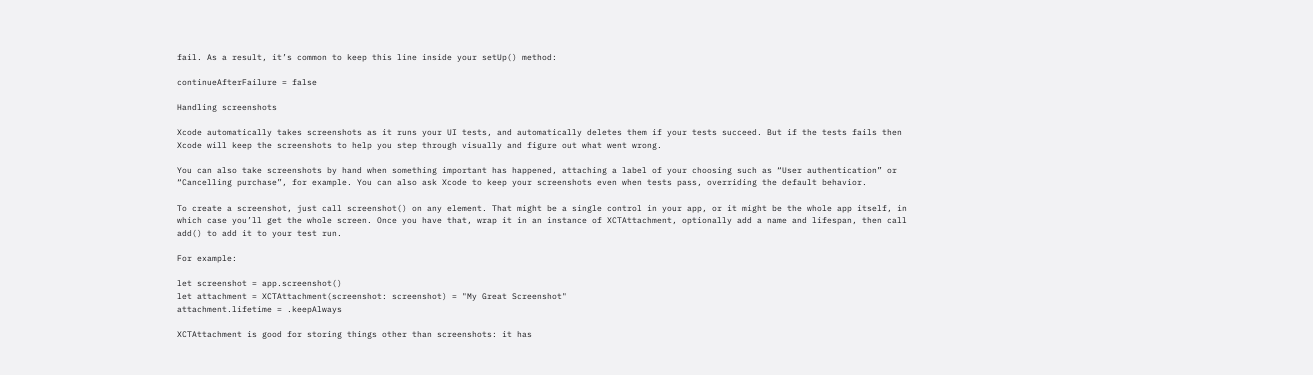fail. As a result, it’s common to keep this line inside your setUp() method:

continueAfterFailure = false

Handling screenshots

Xcode automatically takes screenshots as it runs your UI tests, and automatically deletes them if your tests succeed. But if the tests fails then Xcode will keep the screenshots to help you step through visually and figure out what went wrong.

You can also take screenshots by hand when something important has happened, attaching a label of your choosing such as “User authentication” or “Cancelling purchase”, for example. You can also ask Xcode to keep your screenshots even when tests pass, overriding the default behavior.

To create a screenshot, just call screenshot() on any element. That might be a single control in your app, or it might be the whole app itself, in which case you’ll get the whole screen. Once you have that, wrap it in an instance of XCTAttachment, optionally add a name and lifespan, then call add() to add it to your test run.

For example:

let screenshot = app.screenshot()
let attachment = XCTAttachment(screenshot: screenshot) = "My Great Screenshot"
attachment.lifetime = .keepAlways

XCTAttachment is good for storing things other than screenshots: it has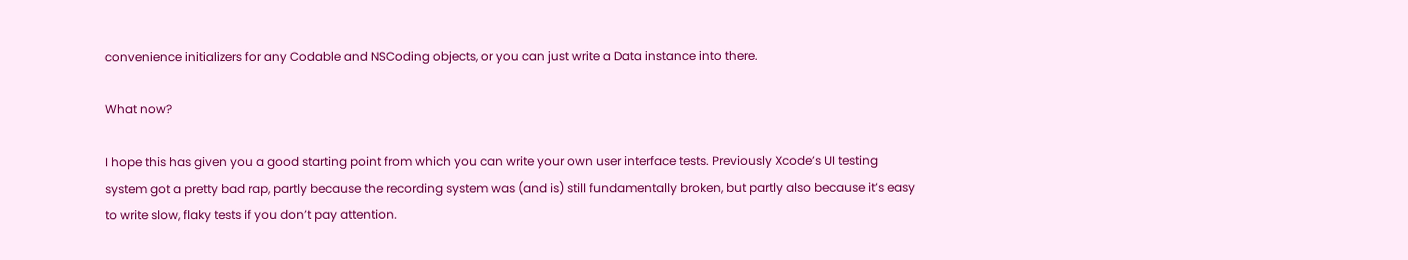convenience initializers for any Codable and NSCoding objects, or you can just write a Data instance into there.

What now?

I hope this has given you a good starting point from which you can write your own user interface tests. Previously Xcode’s UI testing system got a pretty bad rap, partly because the recording system was (and is) still fundamentally broken, but partly also because it’s easy to write slow, flaky tests if you don’t pay attention.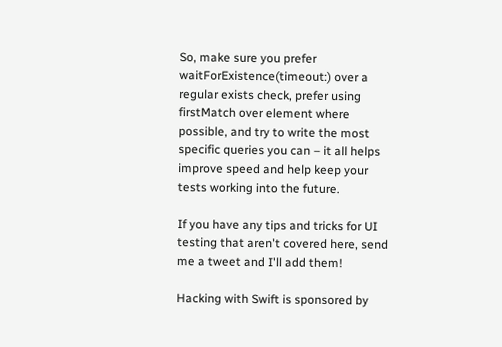So, make sure you prefer waitForExistence(timeout:) over a regular exists check, prefer using firstMatch over element where possible, and try to write the most specific queries you can – it all helps improve speed and help keep your tests working into the future.

If you have any tips and tricks for UI testing that aren't covered here, send me a tweet and I'll add them!

Hacking with Swift is sponsored by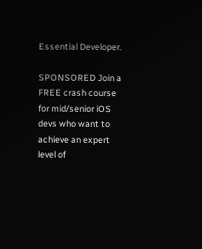Essential Developer.

SPONSORED Join a FREE crash course for mid/senior iOS devs who want to achieve an expert level of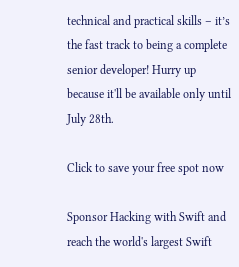technical and practical skills – it’s the fast track to being a complete senior developer! Hurry up because it'll be available only until July 28th.

Click to save your free spot now

Sponsor Hacking with Swift and reach the world's largest Swift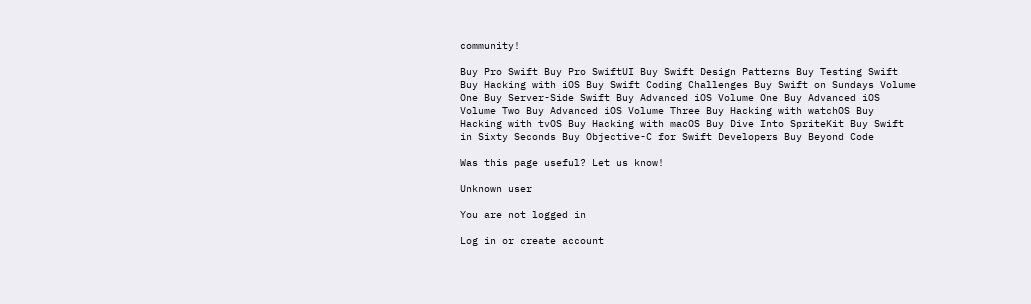community!

Buy Pro Swift Buy Pro SwiftUI Buy Swift Design Patterns Buy Testing Swift Buy Hacking with iOS Buy Swift Coding Challenges Buy Swift on Sundays Volume One Buy Server-Side Swift Buy Advanced iOS Volume One Buy Advanced iOS Volume Two Buy Advanced iOS Volume Three Buy Hacking with watchOS Buy Hacking with tvOS Buy Hacking with macOS Buy Dive Into SpriteKit Buy Swift in Sixty Seconds Buy Objective-C for Swift Developers Buy Beyond Code

Was this page useful? Let us know!

Unknown user

You are not logged in

Log in or create account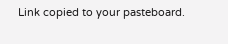Link copied to your pasteboard.